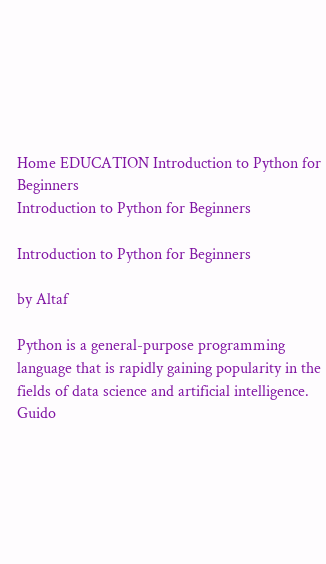Home EDUCATION Introduction to Python for Beginners
Introduction to Python for Beginners

Introduction to Python for Beginners

by Altaf

Python is a general-purpose programming language that is rapidly gaining popularity in the fields of data science and artificial intelligence. Guido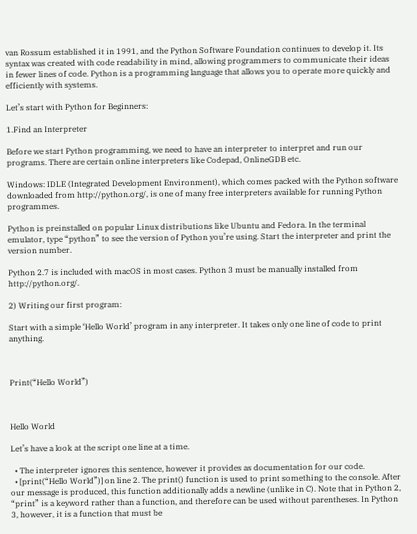van Rossum established it in 1991, and the Python Software Foundation continues to develop it. Its syntax was created with code readability in mind, allowing programmers to communicate their ideas in fewer lines of code. Python is a programming language that allows you to operate more quickly and efficiently with systems.

Let’s start with Python for Beginners:

1.Find an Interpreter

Before we start Python programming, we need to have an interpreter to interpret and run our programs. There are certain online interpreters like Codepad, OnlineGDB etc.

Windows: IDLE (Integrated Development Environment), which comes packed with the Python software downloaded from http://python.org/, is one of many free interpreters available for running Python programmes.

Python is preinstalled on popular Linux distributions like Ubuntu and Fedora. In the terminal emulator, type “python” to see the version of Python you’re using. Start the interpreter and print the version number.

Python 2.7 is included with macOS in most cases. Python 3 must be manually installed from http://python.org/.

2) Writing our first program:

Start with a simple ‘Hello World’ program in any interpreter. It takes only one line of code to print anything.



Print(“Hello World”)



Hello World

Let’s have a look at the script one line at a time.

  • The interpreter ignores this sentence, however it provides as documentation for our code.
  • [print(“Hello World”)] on line 2. The print() function is used to print something to the console. After our message is produced, this function additionally adds a newline (unlike in C). Note that in Python 2, “print” is a keyword rather than a function, and therefore can be used without parentheses. In Python 3, however, it is a function that must be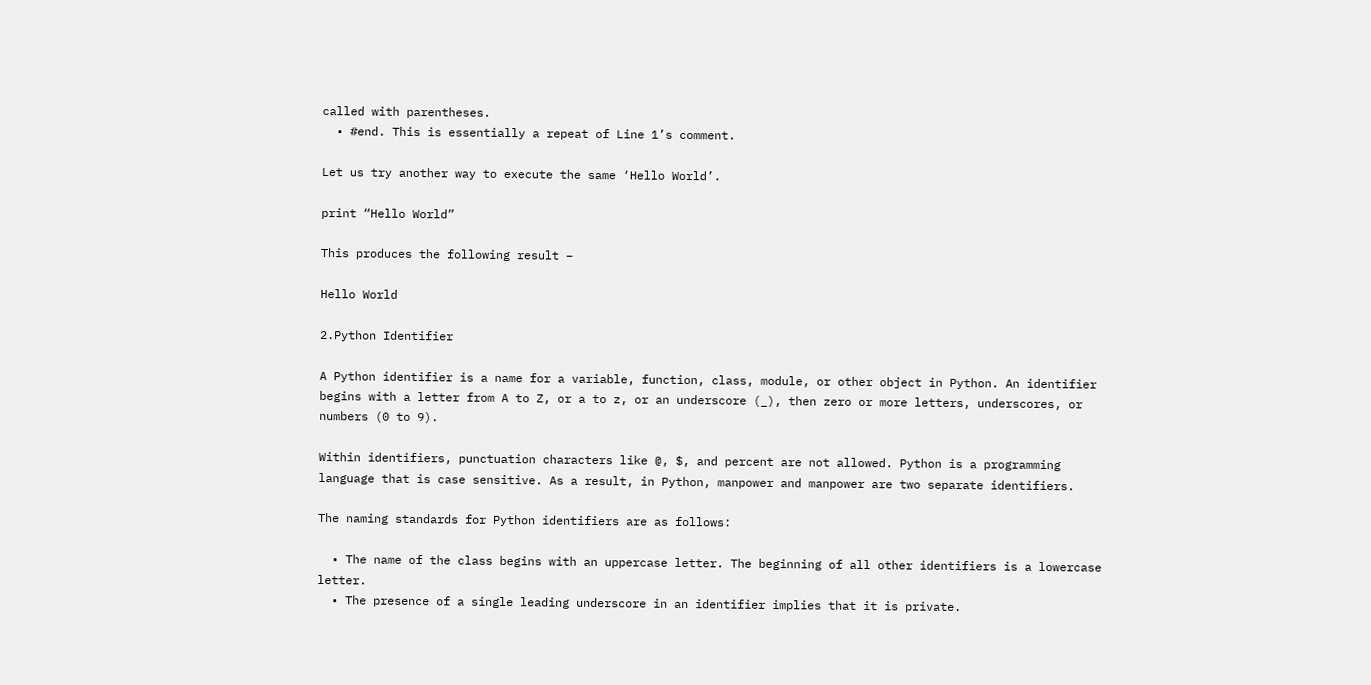called with parentheses.
  • #end. This is essentially a repeat of Line 1’s comment.

Let us try another way to execute the same ‘Hello World’.

print “Hello World”

This produces the following result −

Hello World

2.Python Identifier

A Python identifier is a name for a variable, function, class, module, or other object in Python. An identifier begins with a letter from A to Z, or a to z, or an underscore (_), then zero or more letters, underscores, or numbers (0 to 9).

Within identifiers, punctuation characters like @, $, and percent are not allowed. Python is a programming language that is case sensitive. As a result, in Python, manpower and manpower are two separate identifiers.

The naming standards for Python identifiers are as follows:

  • The name of the class begins with an uppercase letter. The beginning of all other identifiers is a lowercase letter.
  • The presence of a single leading underscore in an identifier implies that it is private.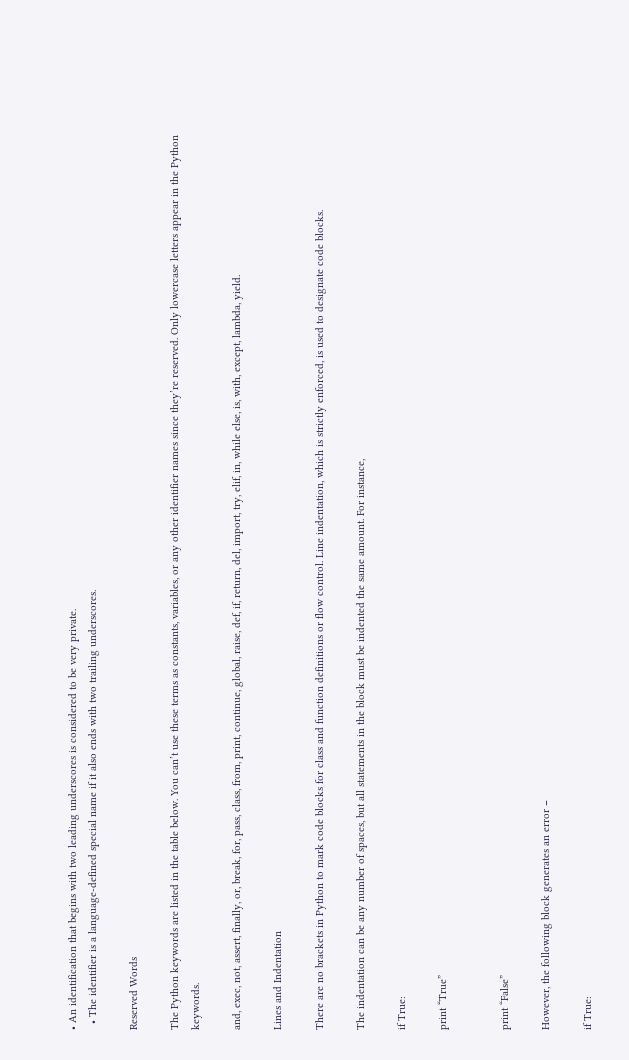• An identification that begins with two leading underscores is considered to be very private.
  • The identifier is a language-defined special name if it also ends with two trailing underscores.

Reserved Words

The Python keywords are listed in the table below. You can’t use these terms as constants, variables, or any other identifier names since they’re reserved. Only lowercase letters appear in the Python keywords.

and, exec, not, assert, finally, or, break, for, pass, class, from, print, continue, global, raise, def, if, return, del, import, try, elif, in, while else, is, with, except, lambda, yield.

Lines and Indentation

There are no brackets in Python to mark code blocks for class and function definitions or flow control. Line indentation, which is strictly enforced, is used to designate code blocks.

The indentation can be any number of spaces, but all statements in the block must be indented the same amount. For instance,

if True:

print “True”


print “False”

However, the following block generates an error −

if True: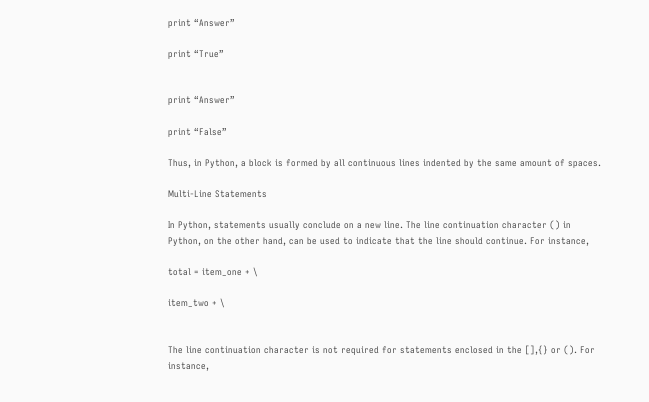print “Answer”

print “True”


print “Answer”

print “False”

Thus, in Python, a block is formed by all continuous lines indented by the same amount of spaces.

Multi-Line Statements

In Python, statements usually conclude on a new line. The line continuation character () in Python, on the other hand, can be used to indicate that the line should continue. For instance,

total = item_one + \

item_two + \


The line continuation character is not required for statements enclosed in the [],{} or (). For instance,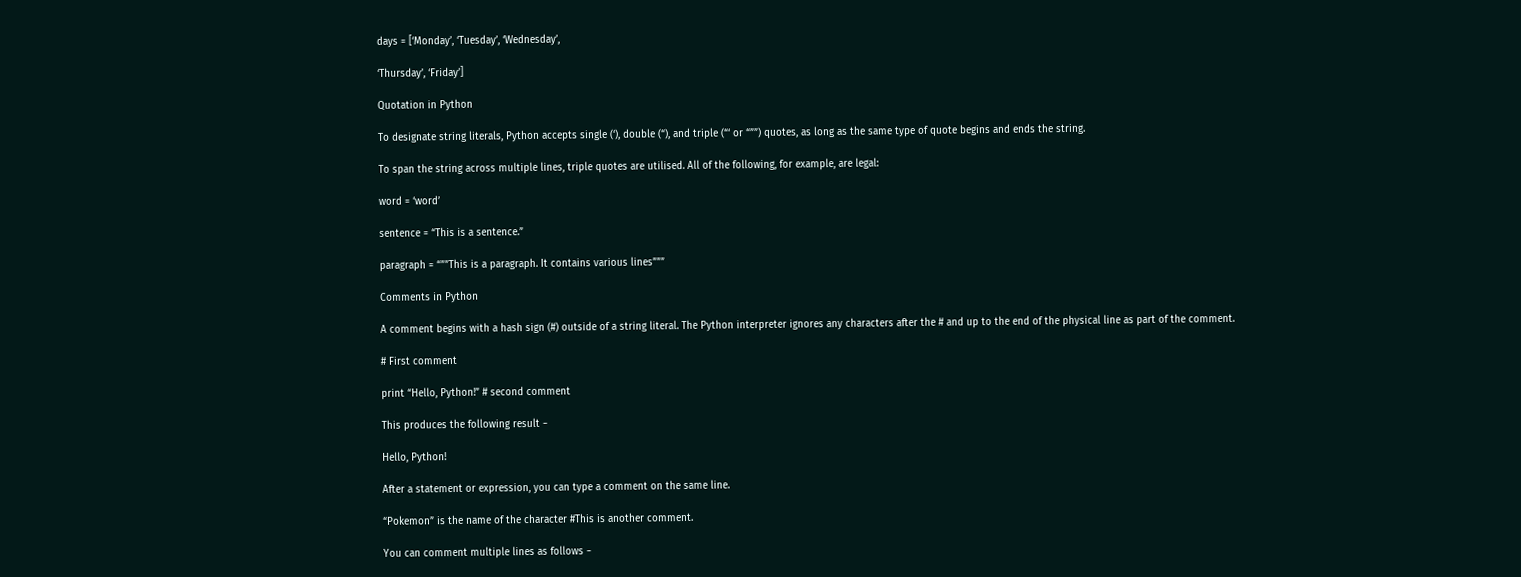days = [‘Monday’, ‘Tuesday’, ‘Wednesday’,

‘Thursday’, ‘Friday’]

Quotation in Python

To designate string literals, Python accepts single (‘), double (“), and triple (“‘ or “””) quotes, as long as the same type of quote begins and ends the string.

To span the string across multiple lines, triple quotes are utilised. All of the following, for example, are legal:

word = ‘word’

sentence = “This is a sentence.”

paragraph = “””This is a paragraph. It contains various lines”””

Comments in Python

A comment begins with a hash sign (#) outside of a string literal. The Python interpreter ignores any characters after the # and up to the end of the physical line as part of the comment.

# First comment

print “Hello, Python!” # second comment

This produces the following result −

Hello, Python!

After a statement or expression, you can type a comment on the same line.

“Pokemon” is the name of the character #This is another comment.

You can comment multiple lines as follows −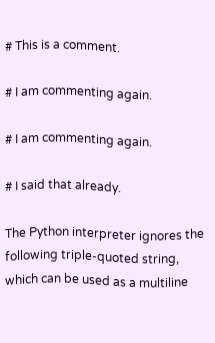# This is a comment.

# I am commenting again.

# I am commenting again.

# I said that already.

The Python interpreter ignores the following triple-quoted string, which can be used as a multiline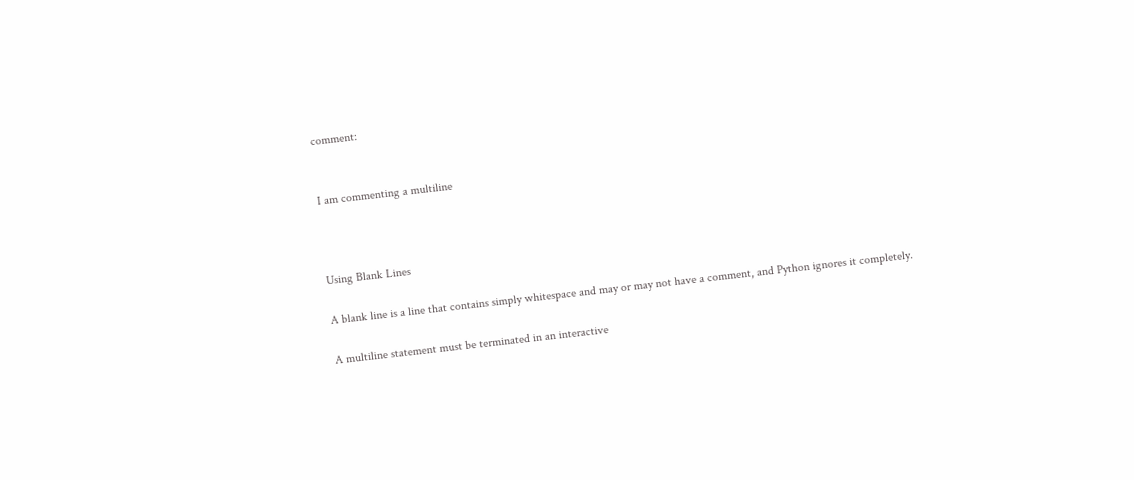comment:


I am commenting a multiline



Using Blank Lines

A blank line is a line that contains simply whitespace and may or may not have a comment, and Python ignores it completely.

A multiline statement must be terminated in an interactive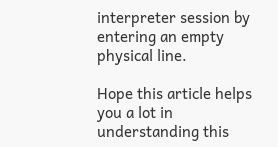interpreter session by entering an empty physical line.

Hope this article helps you a lot in understanding this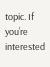topic. If you’re interested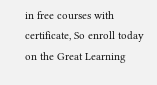in free courses with certificate, So enroll today on the Great Learning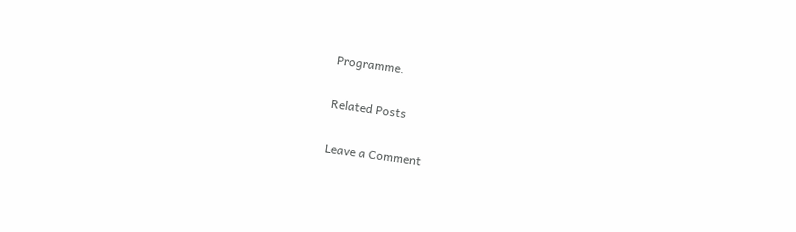Programme.

Related Posts

Leave a Comment